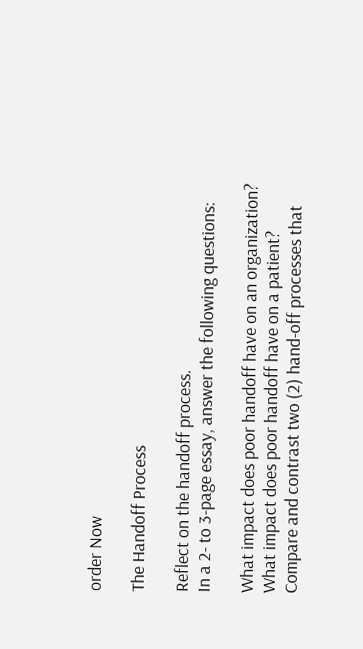order Now

The Handoff Process

Reflect on the handoff process.
In a 2- to 3-page essay, answer the following questions:

What impact does poor handoff have on an organization?
What impact does poor handoff have on a patient?
Compare and contrast two (2) hand-off processes that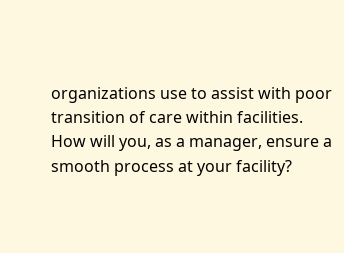organizations use to assist with poor transition of care within facilities.
How will you, as a manager, ensure a smooth process at your facility?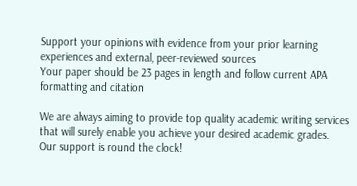Support your opinions with evidence from your prior learning experiences and external, peer-reviewed sources
Your paper should be 23 pages in length and follow current APA formatting and citation

We are always aiming to provide top quality academic writing services that will surely enable you achieve your desired academic grades. Our support is round the clock!